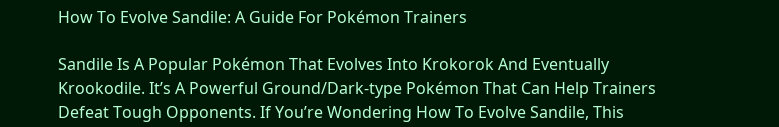How To Evolve Sandile: A Guide For Pokémon Trainers

Sandile Is A Popular Pokémon That Evolves Into Krokorok And Eventually Krookodile. It’s A Powerful Ground/Dark-type Pokémon That Can Help Trainers Defeat Tough Opponents. If You’re Wondering How To Evolve Sandile, This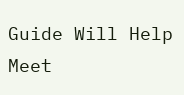Guide Will Help Meet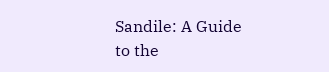Sandile: A Guide to the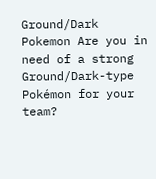Ground/Dark Pokemon Are you in need of a strong Ground/Dark-type Pokémon for your team?